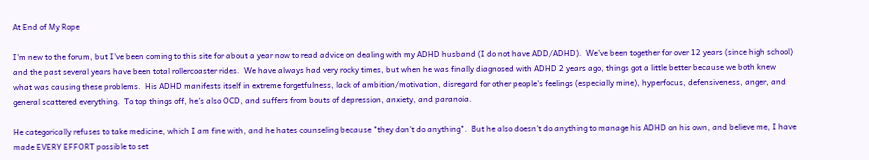At End of My Rope

I'm new to the forum, but I've been coming to this site for about a year now to read advice on dealing with my ADHD husband (I do not have ADD/ADHD).  We've been together for over 12 years (since high school) and the past several years have been total rollercoaster rides.  We have always had very rocky times, but when he was finally diagnosed with ADHD 2 years ago, things got a little better because we both knew what was causing these problems.  His ADHD manifests itself in extreme forgetfulness, lack of ambition/motivation, disregard for other people's feelings (especially mine), hyperfocus, defensiveness, anger, and general scattered everything.  To top things off, he's also OCD, and suffers from bouts of depression, anxiety, and paranoia.

He categorically refuses to take medicine, which I am fine with, and he hates counseling because "they don't do anything".  But he also doesn't do anything to manage his ADHD on his own, and believe me, I have made EVERY EFFORT possible to set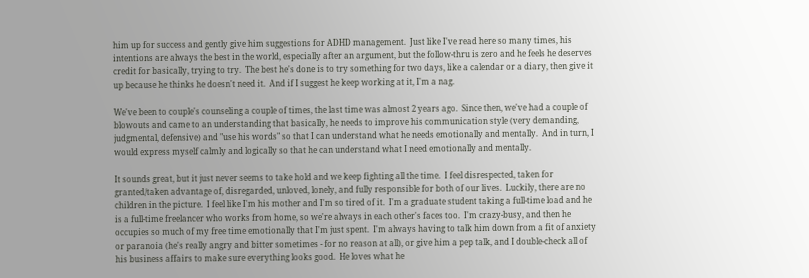him up for success and gently give him suggestions for ADHD management.  Just like I've read here so many times, his intentions are always the best in the world, especially after an argument, but the follow-thru is zero and he feels he deserves credit for basically, trying to try.  The best he's done is to try something for two days, like a calendar or a diary, then give it up because he thinks he doesn't need it.  And if I suggest he keep working at it, I'm a nag.

We've been to couple's counseling a couple of times, the last time was almost 2 years ago.  Since then, we've had a couple of blowouts and came to an understanding that basically, he needs to improve his communication style (very demanding, judgmental, defensive) and "use his words" so that I can understand what he needs emotionally and mentally.  And in turn, I would express myself calmly and logically so that he can understand what I need emotionally and mentally.

It sounds great, but it just never seems to take hold and we keep fighting all the time.  I feel disrespected, taken for granted/taken advantage of, disregarded, unloved, lonely, and fully responsible for both of our lives.  Luckily, there are no children in the picture.  I feel like I'm his mother and I'm so tired of it.  I'm a graduate student taking a full-time load and he is a full-time freelancer who works from home, so we're always in each other's faces too.  I'm crazy-busy, and then he occupies so much of my free time emotionally that I'm just spent.  I'm always having to talk him down from a fit of anxiety or paranoia (he's really angry and bitter sometimes - for no reason at all), or give him a pep talk, and I double-check all of his business affairs to make sure everything looks good.  He loves what he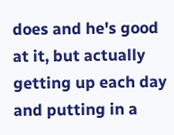does and he's good at it, but actually getting up each day and putting in a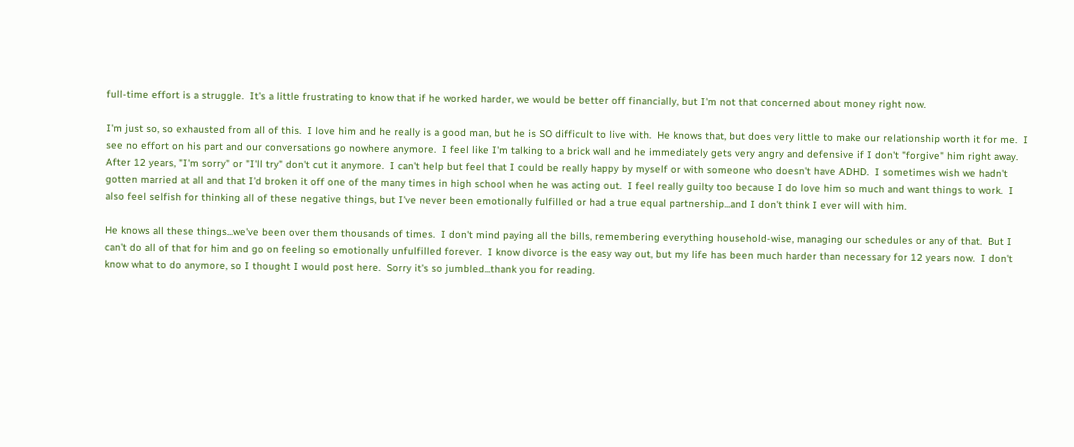full-time effort is a struggle.  It's a little frustrating to know that if he worked harder, we would be better off financially, but I'm not that concerned about money right now.

I'm just so, so exhausted from all of this.  I love him and he really is a good man, but he is SO difficult to live with.  He knows that, but does very little to make our relationship worth it for me.  I see no effort on his part and our conversations go nowhere anymore.  I feel like I'm talking to a brick wall and he immediately gets very angry and defensive if I don't "forgive" him right away.  After 12 years, "I'm sorry" or "I'll try" don't cut it anymore.  I can't help but feel that I could be really happy by myself or with someone who doesn't have ADHD.  I sometimes wish we hadn't gotten married at all and that I'd broken it off one of the many times in high school when he was acting out.  I feel really guilty too because I do love him so much and want things to work.  I also feel selfish for thinking all of these negative things, but I've never been emotionally fulfilled or had a true equal partnership...and I don't think I ever will with him.

He knows all these things...we've been over them thousands of times.  I don't mind paying all the bills, remembering everything household-wise, managing our schedules or any of that.  But I can't do all of that for him and go on feeling so emotionally unfulfilled forever.  I know divorce is the easy way out, but my life has been much harder than necessary for 12 years now.  I don't know what to do anymore, so I thought I would post here.  Sorry it's so jumbled...thank you for reading.